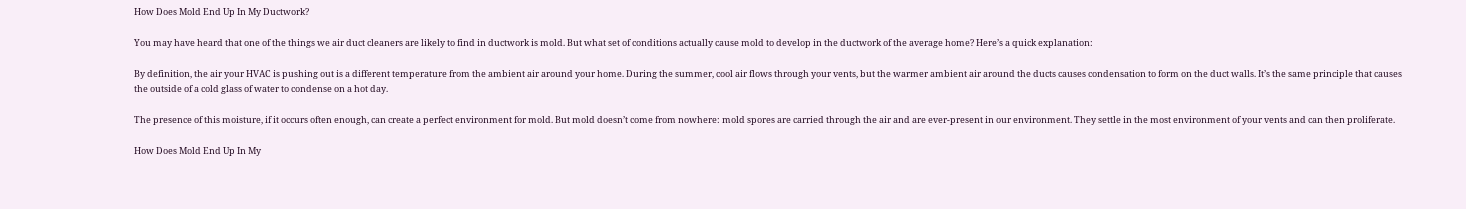How Does Mold End Up In My Ductwork?

You may have heard that one of the things we air duct cleaners are likely to find in ductwork is mold. But what set of conditions actually cause mold to develop in the ductwork of the average home? Here’s a quick explanation:

By definition, the air your HVAC is pushing out is a different temperature from the ambient air around your home. During the summer, cool air flows through your vents, but the warmer ambient air around the ducts causes condensation to form on the duct walls. It’s the same principle that causes the outside of a cold glass of water to condense on a hot day.

The presence of this moisture, if it occurs often enough, can create a perfect environment for mold. But mold doesn’t come from nowhere: mold spores are carried through the air and are ever-present in our environment. They settle in the most environment of your vents and can then proliferate.

How Does Mold End Up In My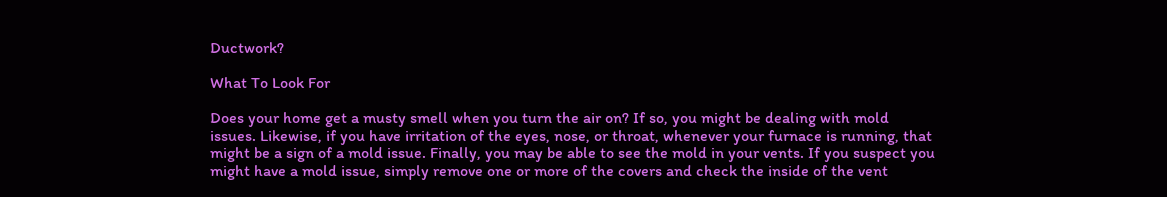Ductwork?

What To Look For

Does your home get a musty smell when you turn the air on? If so, you might be dealing with mold issues. Likewise, if you have irritation of the eyes, nose, or throat, whenever your furnace is running, that might be a sign of a mold issue. Finally, you may be able to see the mold in your vents. If you suspect you might have a mold issue, simply remove one or more of the covers and check the inside of the vent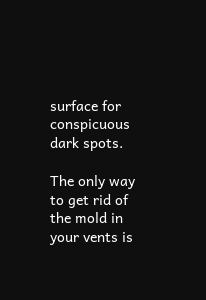surface for conspicuous dark spots.

The only way to get rid of the mold in your vents is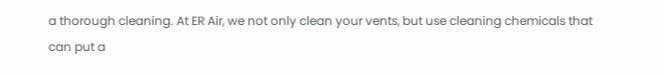a thorough cleaning. At ER Air, we not only clean your vents, but use cleaning chemicals that can put a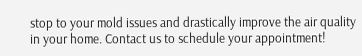stop to your mold issues and drastically improve the air quality in your home. Contact us to schedule your appointment!